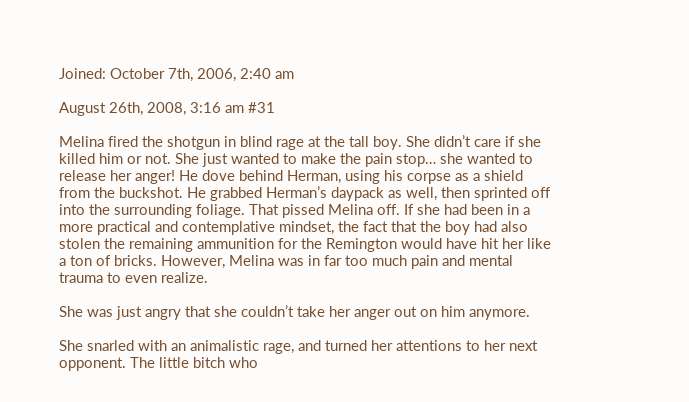Joined: October 7th, 2006, 2:40 am

August 26th, 2008, 3:16 am #31

Melina fired the shotgun in blind rage at the tall boy. She didn’t care if she killed him or not. She just wanted to make the pain stop… she wanted to release her anger! He dove behind Herman, using his corpse as a shield from the buckshot. He grabbed Herman’s daypack as well, then sprinted off into the surrounding foliage. That pissed Melina off. If she had been in a more practical and contemplative mindset, the fact that the boy had also stolen the remaining ammunition for the Remington would have hit her like a ton of bricks. However, Melina was in far too much pain and mental trauma to even realize.

She was just angry that she couldn’t take her anger out on him anymore.

She snarled with an animalistic rage, and turned her attentions to her next opponent. The little bitch who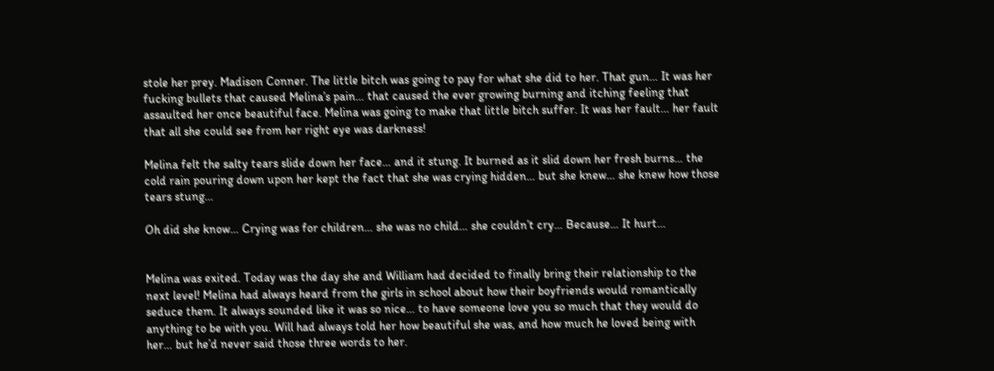stole her prey. Madison Conner. The little bitch was going to pay for what she did to her. That gun… It was her fucking bullets that caused Melina’s pain… that caused the ever growing burning and itching feeling that assaulted her once beautiful face. Melina was going to make that little bitch suffer. It was her fault… her fault that all she could see from her right eye was darkness!

Melina felt the salty tears slide down her face… and it stung. It burned as it slid down her fresh burns… the cold rain pouring down upon her kept the fact that she was crying hidden… but she knew… she knew how those tears stung…

Oh did she know… Crying was for children… she was no child… she couldn’t cry… Because… It hurt…


Melina was exited. Today was the day she and William had decided to finally bring their relationship to the next level! Melina had always heard from the girls in school about how their boyfriends would romantically seduce them. It always sounded like it was so nice… to have someone love you so much that they would do anything to be with you. Will had always told her how beautiful she was, and how much he loved being with her… but he’d never said those three words to her.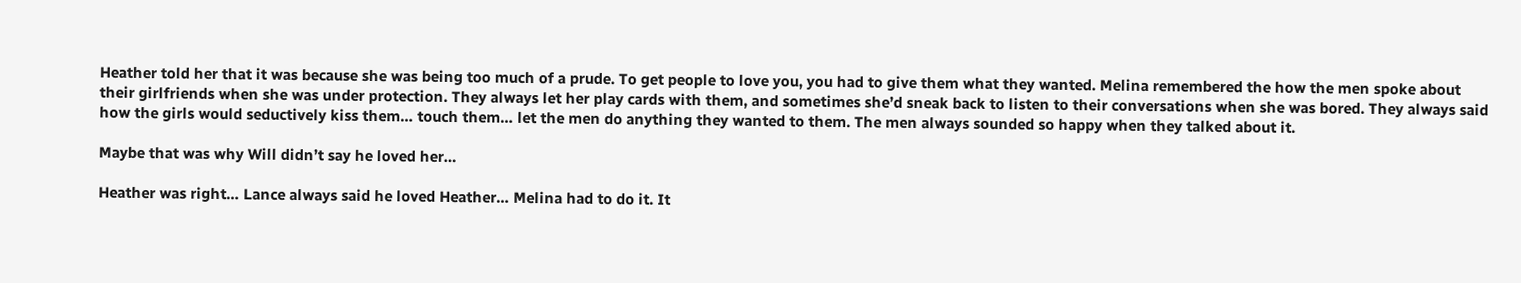Heather told her that it was because she was being too much of a prude. To get people to love you, you had to give them what they wanted. Melina remembered the how the men spoke about their girlfriends when she was under protection. They always let her play cards with them, and sometimes she’d sneak back to listen to their conversations when she was bored. They always said how the girls would seductively kiss them… touch them… let the men do anything they wanted to them. The men always sounded so happy when they talked about it.

Maybe that was why Will didn’t say he loved her…

Heather was right… Lance always said he loved Heather… Melina had to do it. It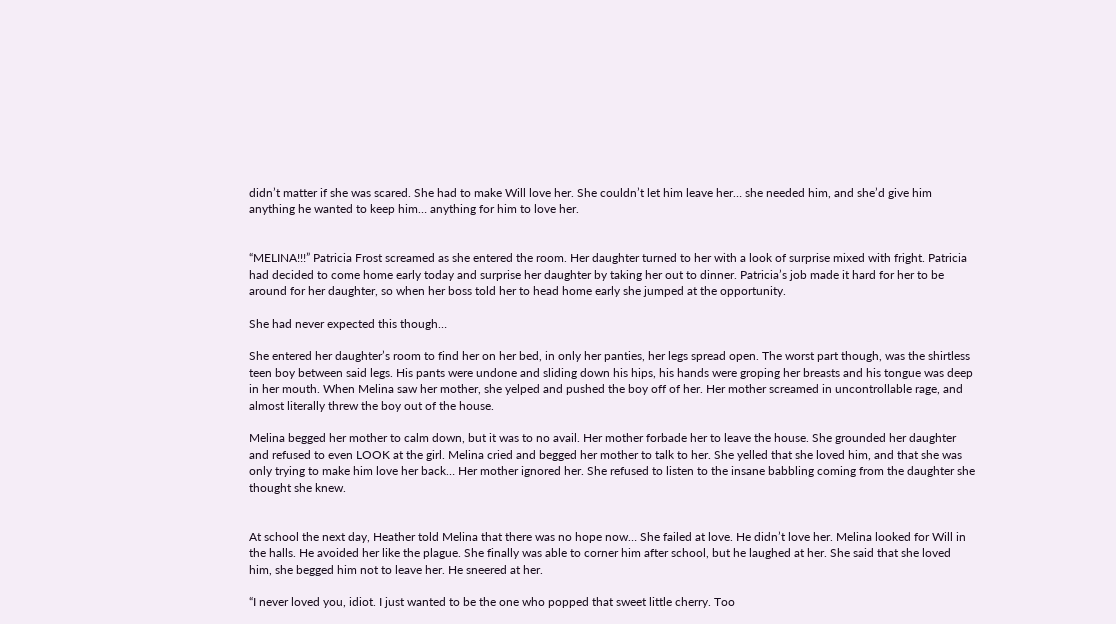didn’t matter if she was scared. She had to make Will love her. She couldn’t let him leave her… she needed him, and she’d give him anything he wanted to keep him… anything for him to love her.


“MELINA!!!” Patricia Frost screamed as she entered the room. Her daughter turned to her with a look of surprise mixed with fright. Patricia had decided to come home early today and surprise her daughter by taking her out to dinner. Patricia’s job made it hard for her to be around for her daughter, so when her boss told her to head home early she jumped at the opportunity.

She had never expected this though…

She entered her daughter’s room to find her on her bed, in only her panties, her legs spread open. The worst part though, was the shirtless teen boy between said legs. His pants were undone and sliding down his hips, his hands were groping her breasts and his tongue was deep in her mouth. When Melina saw her mother, she yelped and pushed the boy off of her. Her mother screamed in uncontrollable rage, and almost literally threw the boy out of the house.

Melina begged her mother to calm down, but it was to no avail. Her mother forbade her to leave the house. She grounded her daughter and refused to even LOOK at the girl. Melina cried and begged her mother to talk to her. She yelled that she loved him, and that she was only trying to make him love her back… Her mother ignored her. She refused to listen to the insane babbling coming from the daughter she thought she knew.


At school the next day, Heather told Melina that there was no hope now… She failed at love. He didn’t love her. Melina looked for Will in the halls. He avoided her like the plague. She finally was able to corner him after school, but he laughed at her. She said that she loved him, she begged him not to leave her. He sneered at her.

“I never loved you, idiot. I just wanted to be the one who popped that sweet little cherry. Too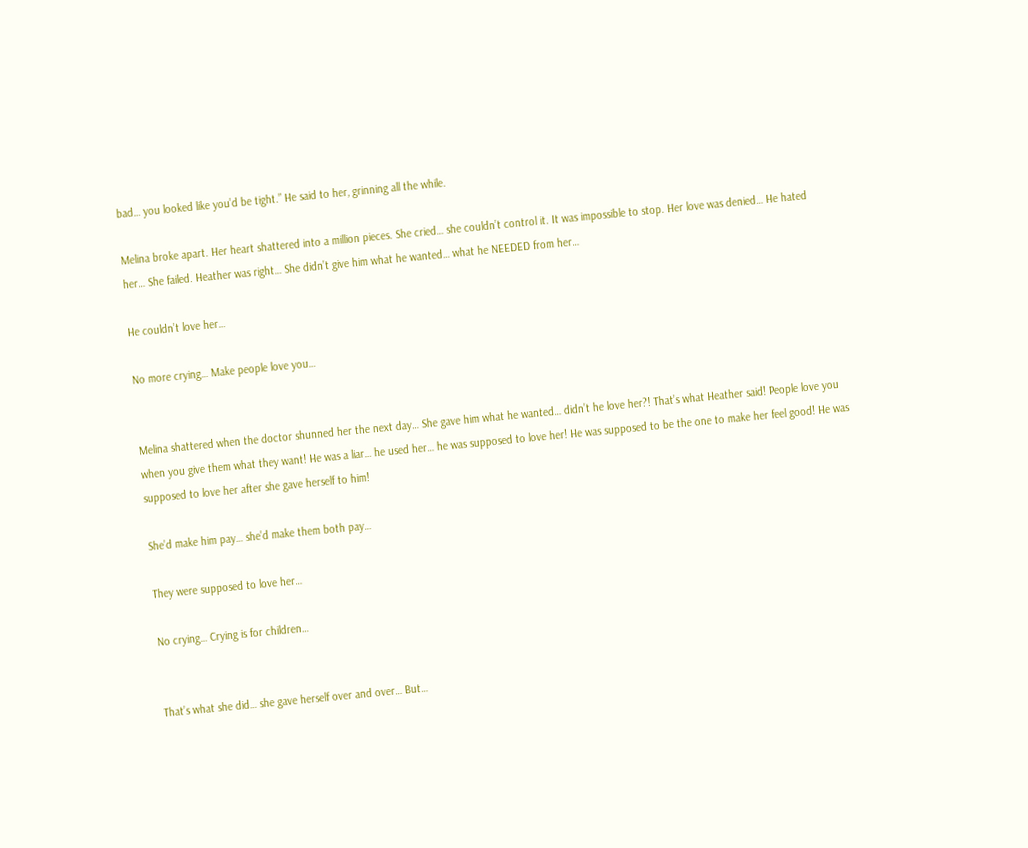bad… you looked like you’d be tight.” He said to her, grinning all the while.

Melina broke apart. Her heart shattered into a million pieces. She cried… she couldn’t control it. It was impossible to stop. Her love was denied… He hated her… She failed. Heather was right… She didn’t give him what he wanted… what he NEEDED from her…

He couldn’t love her…

No more crying… Make people love you…


Melina shattered when the doctor shunned her the next day… She gave him what he wanted… didn’t he love her?! That’s what Heather said! People love you when you give them what they want! He was a liar… he used her… he was supposed to love her! He was supposed to be the one to make her feel good! He was supposed to love her after she gave herself to him!

She’d make him pay… she’d make them both pay…

They were supposed to love her…

No crying… Crying is for children…


That’s what she did… she gave herself over and over… But…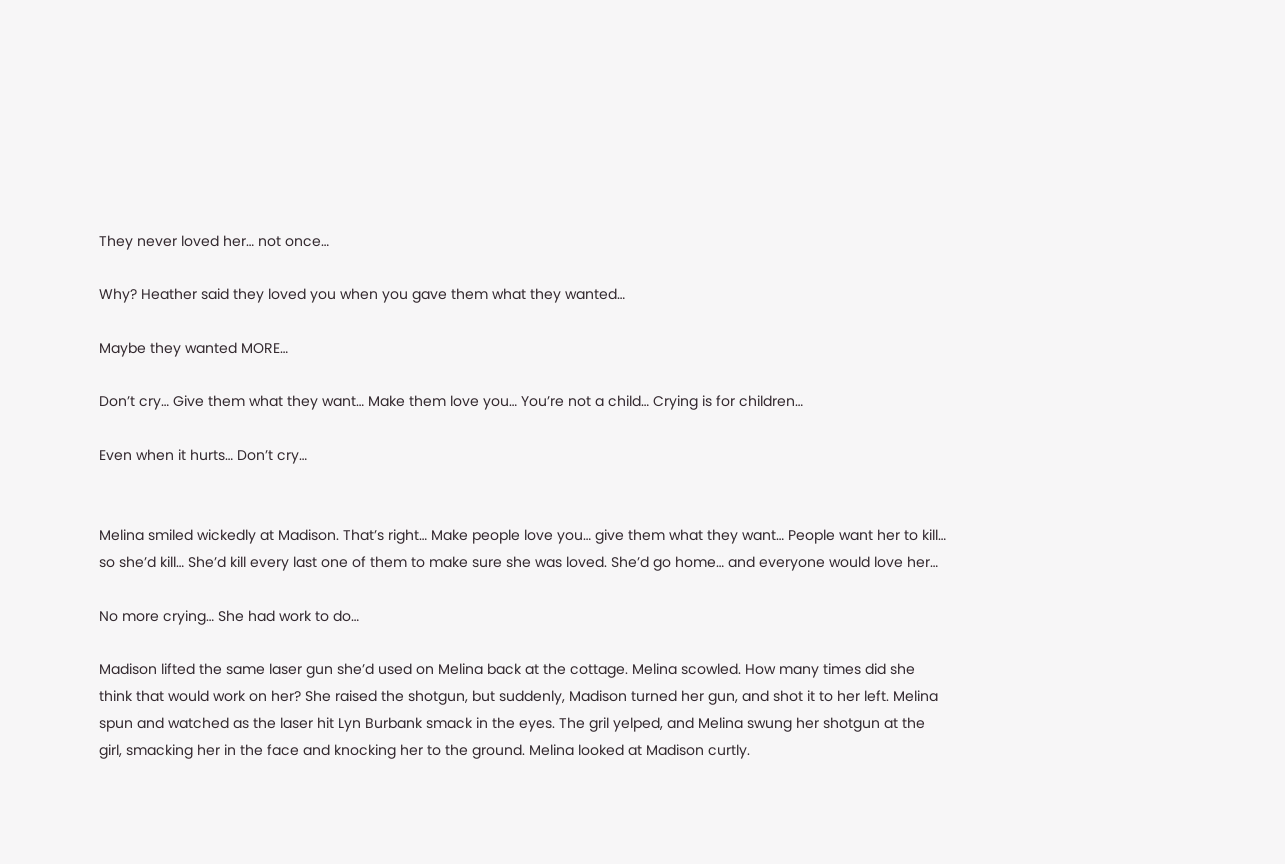They never loved her… not once…

Why? Heather said they loved you when you gave them what they wanted…

Maybe they wanted MORE…

Don’t cry… Give them what they want… Make them love you… You’re not a child… Crying is for children…

Even when it hurts… Don’t cry…


Melina smiled wickedly at Madison. That’s right… Make people love you… give them what they want… People want her to kill… so she’d kill… She’d kill every last one of them to make sure she was loved. She’d go home… and everyone would love her…

No more crying… She had work to do…

Madison lifted the same laser gun she’d used on Melina back at the cottage. Melina scowled. How many times did she think that would work on her? She raised the shotgun, but suddenly, Madison turned her gun, and shot it to her left. Melina spun and watched as the laser hit Lyn Burbank smack in the eyes. The gril yelped, and Melina swung her shotgun at the girl, smacking her in the face and knocking her to the ground. Melina looked at Madison curtly.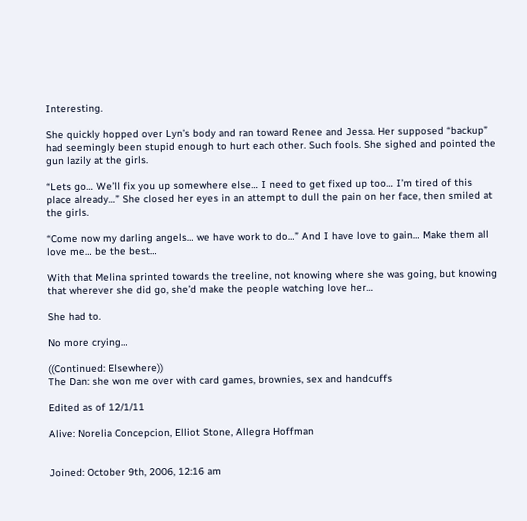Interesting.

She quickly hopped over Lyn’s body and ran toward Renee and Jessa. Her supposed “backup” had seemingly been stupid enough to hurt each other. Such fools. She sighed and pointed the gun lazily at the girls.

“Lets go… We’ll fix you up somewhere else… I need to get fixed up too… I’m tired of this place already…” She closed her eyes in an attempt to dull the pain on her face, then smiled at the girls.

“Come now my darling angels… we have work to do…” And I have love to gain… Make them all love me… be the best…

With that Melina sprinted towards the treeline, not knowing where she was going, but knowing that wherever she did go, she’d make the people watching love her…

She had to.

No more crying…

((Continued: Elsewhere))
The Dan: she won me over with card games, brownies, sex and handcuffs

Edited as of 12/1/11

Alive: Norelia Concepcion, Elliot Stone, Allegra Hoffman


Joined: October 9th, 2006, 12:16 am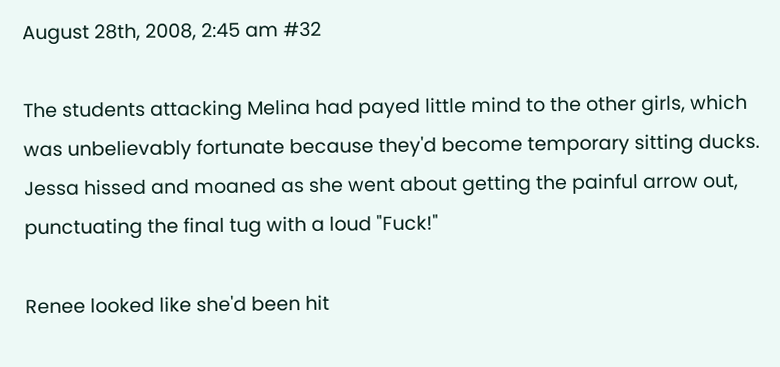August 28th, 2008, 2:45 am #32

The students attacking Melina had payed little mind to the other girls, which was unbelievably fortunate because they'd become temporary sitting ducks. Jessa hissed and moaned as she went about getting the painful arrow out, punctuating the final tug with a loud "Fuck!"

Renee looked like she'd been hit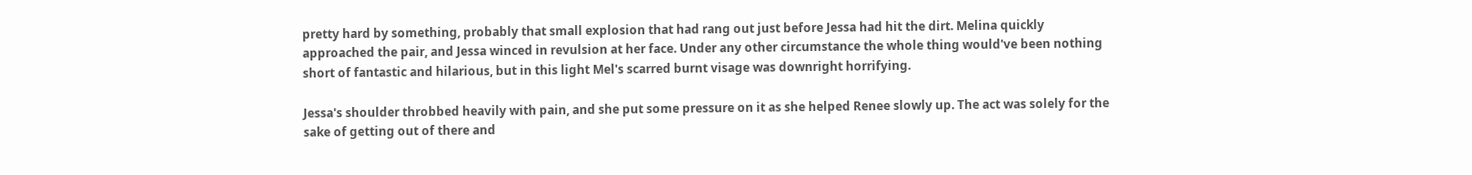pretty hard by something, probably that small explosion that had rang out just before Jessa had hit the dirt. Melina quickly approached the pair, and Jessa winced in revulsion at her face. Under any other circumstance the whole thing would've been nothing short of fantastic and hilarious, but in this light Mel's scarred burnt visage was downright horrifying.

Jessa's shoulder throbbed heavily with pain, and she put some pressure on it as she helped Renee slowly up. The act was solely for the sake of getting out of there and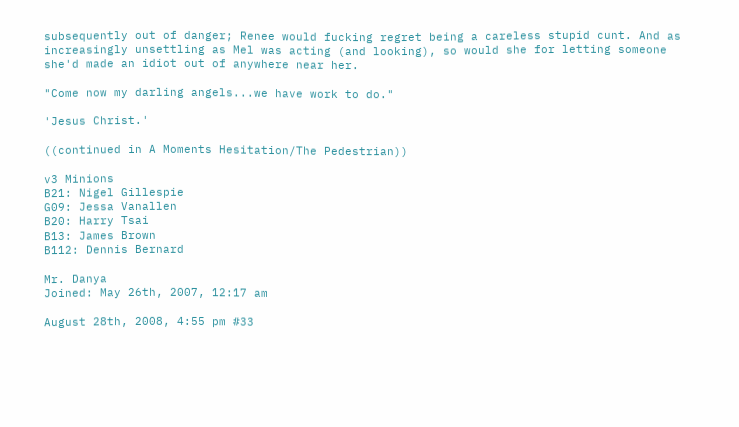subsequently out of danger; Renee would fucking regret being a careless stupid cunt. And as increasingly unsettling as Mel was acting (and looking), so would she for letting someone she'd made an idiot out of anywhere near her.

"Come now my darling angels...we have work to do."

'Jesus Christ.'

((continued in A Moments Hesitation/The Pedestrian))

v3 Minions
B21: Nigel Gillespie
G09: Jessa Vanallen
B20: Harry Tsai
B13: James Brown
B112: Dennis Bernard

Mr. Danya
Joined: May 26th, 2007, 12:17 am

August 28th, 2008, 4:55 pm #33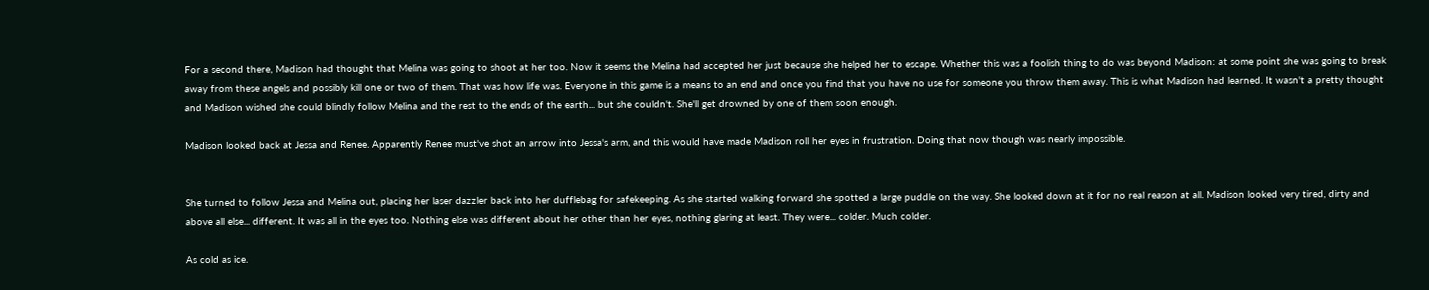For a second there, Madison had thought that Melina was going to shoot at her too. Now it seems the Melina had accepted her just because she helped her to escape. Whether this was a foolish thing to do was beyond Madison: at some point she was going to break away from these angels and possibly kill one or two of them. That was how life was. Everyone in this game is a means to an end and once you find that you have no use for someone you throw them away. This is what Madison had learned. It wasn't a pretty thought and Madison wished she could blindly follow Melina and the rest to the ends of the earth... but she couldn't. She'll get drowned by one of them soon enough.

Madison looked back at Jessa and Renee. Apparently Renee must've shot an arrow into Jessa's arm, and this would have made Madison roll her eyes in frustration. Doing that now though was nearly impossible.


She turned to follow Jessa and Melina out, placing her laser dazzler back into her dufflebag for safekeeping. As she started walking forward she spotted a large puddle on the way. She looked down at it for no real reason at all. Madison looked very tired, dirty and above all else... different. It was all in the eyes too. Nothing else was different about her other than her eyes, nothing glaring at least. They were... colder. Much colder.

As cold as ice.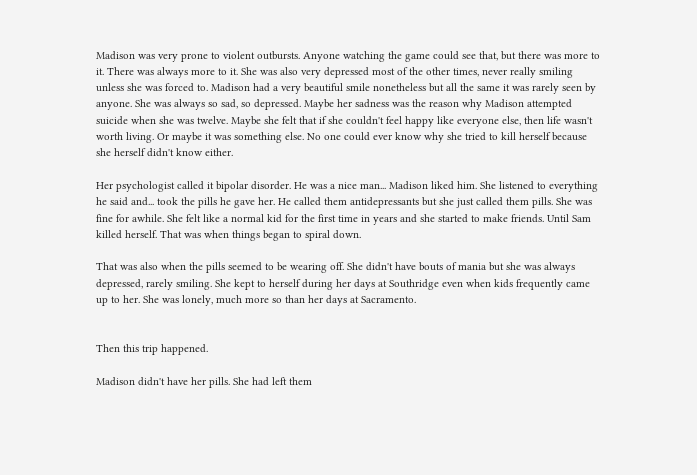Madison was very prone to violent outbursts. Anyone watching the game could see that, but there was more to it. There was always more to it. She was also very depressed most of the other times, never really smiling unless she was forced to. Madison had a very beautiful smile nonetheless but all the same it was rarely seen by anyone. She was always so sad, so depressed. Maybe her sadness was the reason why Madison attempted suicide when she was twelve. Maybe she felt that if she couldn't feel happy like everyone else, then life wasn't worth living. Or maybe it was something else. No one could ever know why she tried to kill herself because she herself didn't know either.

Her psychologist called it bipolar disorder. He was a nice man... Madison liked him. She listened to everything he said and... took the pills he gave her. He called them antidepressants but she just called them pills. She was fine for awhile. She felt like a normal kid for the first time in years and she started to make friends. Until Sam killed herself. That was when things began to spiral down.

That was also when the pills seemed to be wearing off. She didn't have bouts of mania but she was always depressed, rarely smiling. She kept to herself during her days at Southridge even when kids frequently came up to her. She was lonely, much more so than her days at Sacramento.


Then this trip happened.

Madison didn't have her pills. She had left them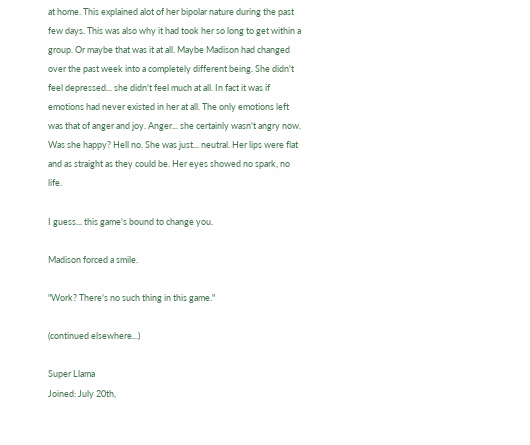at home. This explained alot of her bipolar nature during the past few days. This was also why it had took her so long to get within a group. Or maybe that was it at all. Maybe Madison had changed over the past week into a completely different being. She didn't feel depressed... she didn't feel much at all. In fact it was if emotions had never existed in her at all. The only emotions left was that of anger and joy. Anger... she certainly wasn't angry now. Was she happy? Hell no. She was just... neutral. Her lips were flat and as straight as they could be. Her eyes showed no spark, no life.

I guess... this game's bound to change you.

Madison forced a smile.

"Work? There's no such thing in this game."

(continued elsewhere...)

Super Llama
Joined: July 20th,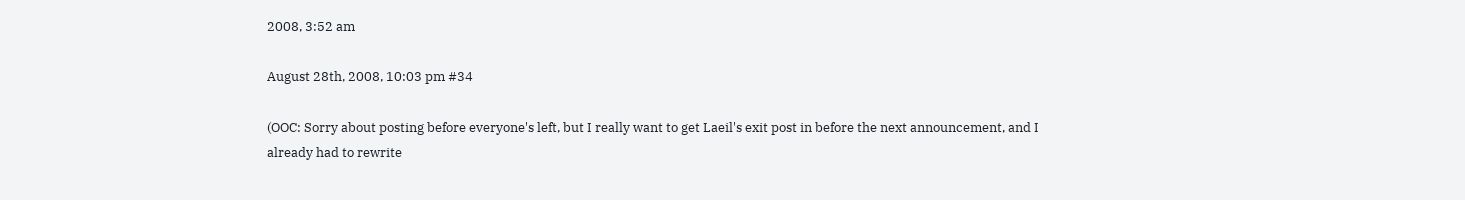2008, 3:52 am

August 28th, 2008, 10:03 pm #34

(OOC: Sorry about posting before everyone's left, but I really want to get Laeil's exit post in before the next announcement, and I already had to rewrite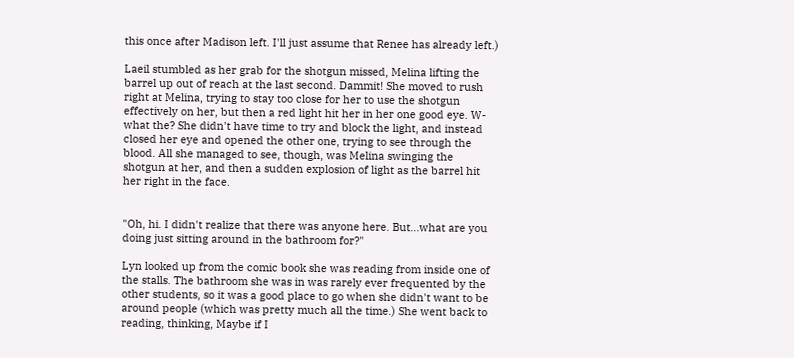this once after Madison left. I'll just assume that Renee has already left.)

Laeil stumbled as her grab for the shotgun missed, Melina lifting the barrel up out of reach at the last second. Dammit! She moved to rush right at Melina, trying to stay too close for her to use the shotgun effectively on her, but then a red light hit her in her one good eye. W-what the? She didn't have time to try and block the light, and instead closed her eye and opened the other one, trying to see through the blood. All she managed to see, though, was Melina swinging the shotgun at her, and then a sudden explosion of light as the barrel hit her right in the face.


"Oh, hi. I didn't realize that there was anyone here. But...what are you doing just sitting around in the bathroom for?"

Lyn looked up from the comic book she was reading from inside one of the stalls. The bathroom she was in was rarely ever frequented by the other students, so it was a good place to go when she didn't want to be around people (which was pretty much all the time.) She went back to reading, thinking, Maybe if I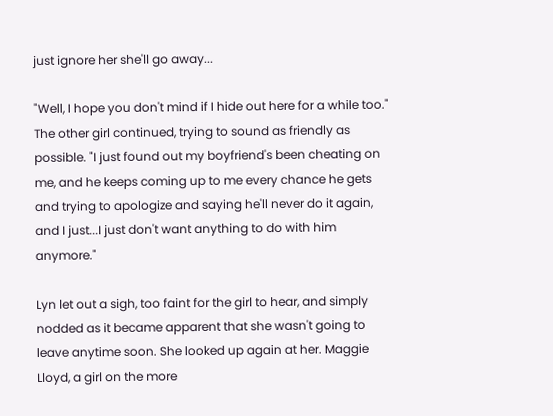just ignore her she'll go away...

"Well, I hope you don't mind if I hide out here for a while too." The other girl continued, trying to sound as friendly as possible. "I just found out my boyfriend's been cheating on me, and he keeps coming up to me every chance he gets and trying to apologize and saying he'll never do it again, and I just...I just don't want anything to do with him anymore."

Lyn let out a sigh, too faint for the girl to hear, and simply nodded as it became apparent that she wasn't going to leave anytime soon. She looked up again at her. Maggie Lloyd, a girl on the more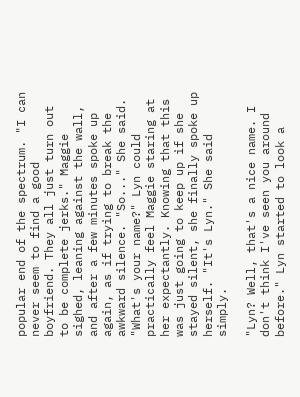popular end of the spectrum. "I can never seem to find a good boyfriend. They all just turn out to be complete jerks." Maggie sighed, leaning against the wall, and after a few minutes spoke up again, as if trying to break the awkward silence. "So..." She said. "What's your name?" Lyn could practically feel Maggie staring at her expectantly. Knowing that this was just going to keep up if she stayed silent, she finally spoke up herself. "It's Lyn." She said simply.

"Lyn? Well, that's a nice name. I don't think I've seen you around before." Lyn started to look a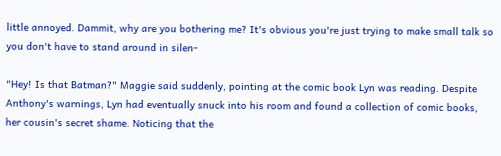little annoyed. Dammit, why are you bothering me? It's obvious you're just trying to make small talk so you don't have to stand around in silen-

"Hey! Is that Batman?" Maggie said suddenly, pointing at the comic book Lyn was reading. Despite Anthony's warnings, Lyn had eventually snuck into his room and found a collection of comic books, her cousin's secret shame. Noticing that the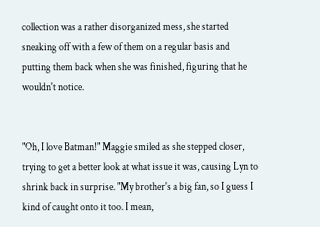collection was a rather disorganized mess, she started sneaking off with a few of them on a regular basis and putting them back when she was finished, figuring that he wouldn't notice.


"Oh, I love Batman!" Maggie smiled as she stepped closer, trying to get a better look at what issue it was, causing Lyn to shrink back in surprise. "My brother's a big fan, so I guess I kind of caught onto it too. I mean,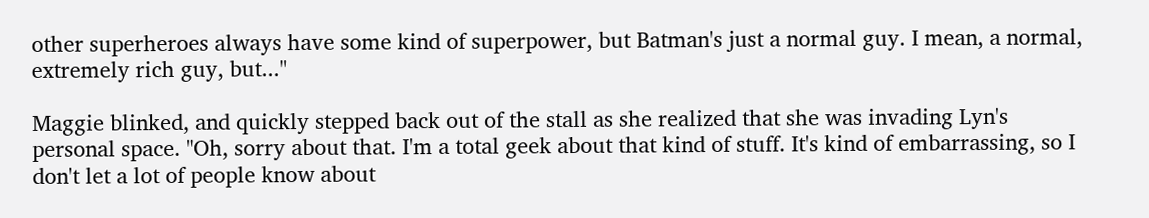other superheroes always have some kind of superpower, but Batman's just a normal guy. I mean, a normal, extremely rich guy, but..."

Maggie blinked, and quickly stepped back out of the stall as she realized that she was invading Lyn's personal space. "Oh, sorry about that. I'm a total geek about that kind of stuff. It's kind of embarrassing, so I don't let a lot of people know about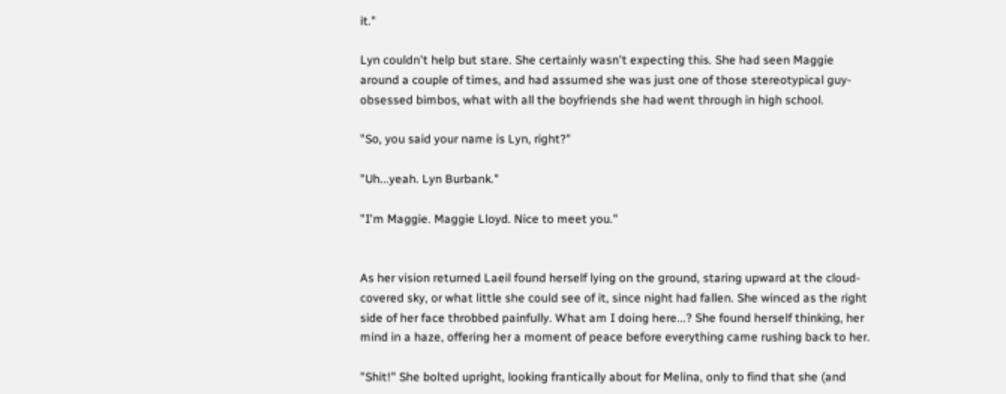it."

Lyn couldn't help but stare. She certainly wasn't expecting this. She had seen Maggie around a couple of times, and had assumed she was just one of those stereotypical guy-obsessed bimbos, what with all the boyfriends she had went through in high school.

"So, you said your name is Lyn, right?"

"Uh...yeah. Lyn Burbank."

"I'm Maggie. Maggie Lloyd. Nice to meet you."


As her vision returned Laeil found herself lying on the ground, staring upward at the cloud-covered sky, or what little she could see of it, since night had fallen. She winced as the right side of her face throbbed painfully. What am I doing here...? She found herself thinking, her mind in a haze, offering her a moment of peace before everything came rushing back to her.

"Shit!" She bolted upright, looking frantically about for Melina, only to find that she (and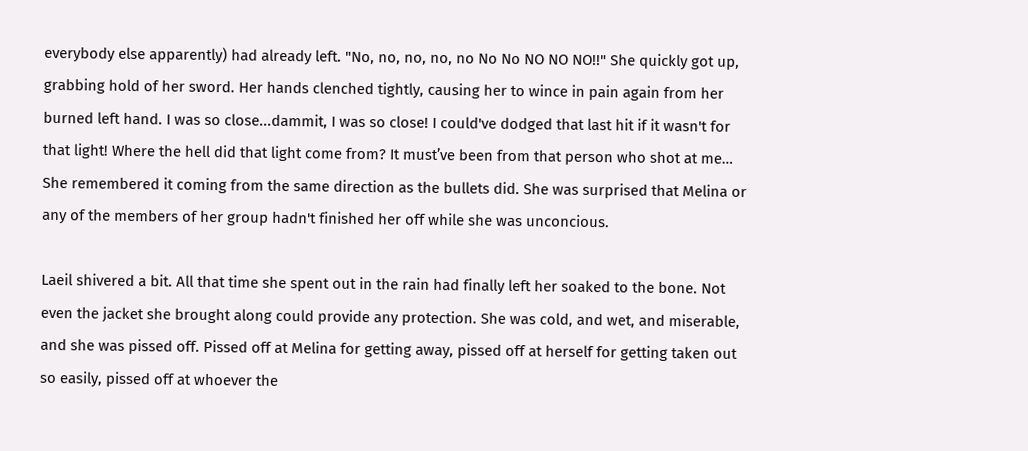everybody else apparently) had already left. "No, no, no, no, no No No NO NO NO!!" She quickly got up, grabbing hold of her sword. Her hands clenched tightly, causing her to wince in pain again from her burned left hand. I was so close...dammit, I was so close! I could've dodged that last hit if it wasn't for that light! Where the hell did that light come from? It must’ve been from that person who shot at me… She remembered it coming from the same direction as the bullets did. She was surprised that Melina or any of the members of her group hadn't finished her off while she was unconcious.

Laeil shivered a bit. All that time she spent out in the rain had finally left her soaked to the bone. Not even the jacket she brought along could provide any protection. She was cold, and wet, and miserable, and she was pissed off. Pissed off at Melina for getting away, pissed off at herself for getting taken out so easily, pissed off at whoever the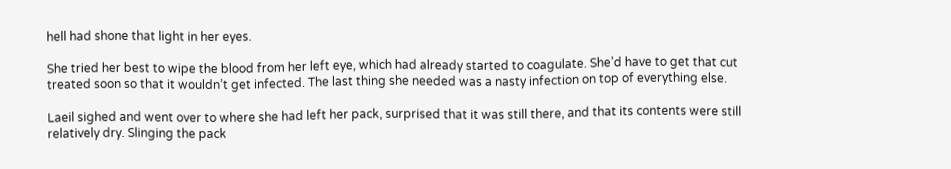hell had shone that light in her eyes.

She tried her best to wipe the blood from her left eye, which had already started to coagulate. She’d have to get that cut treated soon so that it wouldn’t get infected. The last thing she needed was a nasty infection on top of everything else.

Laeil sighed and went over to where she had left her pack, surprised that it was still there, and that its contents were still relatively dry. Slinging the pack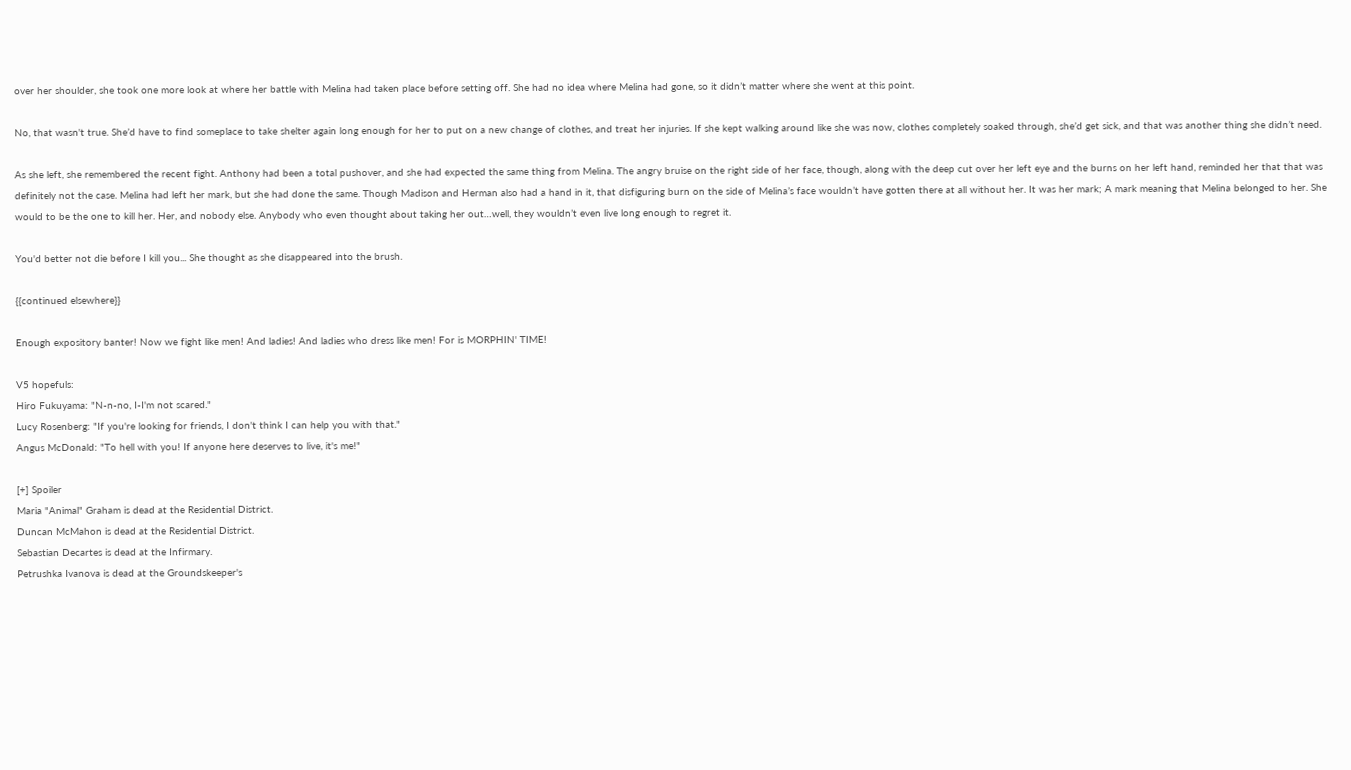over her shoulder, she took one more look at where her battle with Melina had taken place before setting off. She had no idea where Melina had gone, so it didn’t matter where she went at this point.

No, that wasn't true. She’d have to find someplace to take shelter again long enough for her to put on a new change of clothes, and treat her injuries. If she kept walking around like she was now, clothes completely soaked through, she’d get sick, and that was another thing she didn’t need.

As she left, she remembered the recent fight. Anthony had been a total pushover, and she had expected the same thing from Melina. The angry bruise on the right side of her face, though, along with the deep cut over her left eye and the burns on her left hand, reminded her that that was definitely not the case. Melina had left her mark, but she had done the same. Though Madison and Herman also had a hand in it, that disfiguring burn on the side of Melina’s face wouldn’t have gotten there at all without her. It was her mark; A mark meaning that Melina belonged to her. She would to be the one to kill her. Her, and nobody else. Anybody who even thought about taking her out…well, they wouldn’t even live long enough to regret it.

You'd better not die before I kill you... She thought as she disappeared into the brush.

{{continued elsewhere}}

Enough expository banter! Now we fight like men! And ladies! And ladies who dress like men! For is MORPHIN' TIME!

V5 hopefuls:
Hiro Fukuyama: "N-n-no, I-I'm not scared."
Lucy Rosenberg: "If you're looking for friends, I don't think I can help you with that."
Angus McDonald: "To hell with you! If anyone here deserves to live, it's me!"

[+] Spoiler
Maria "Animal" Graham is dead at the Residential District.
Duncan McMahon is dead at the Residential District.
Sebastian Decartes is dead at the Infirmary.
Petrushka Ivanova is dead at the Groundskeeper's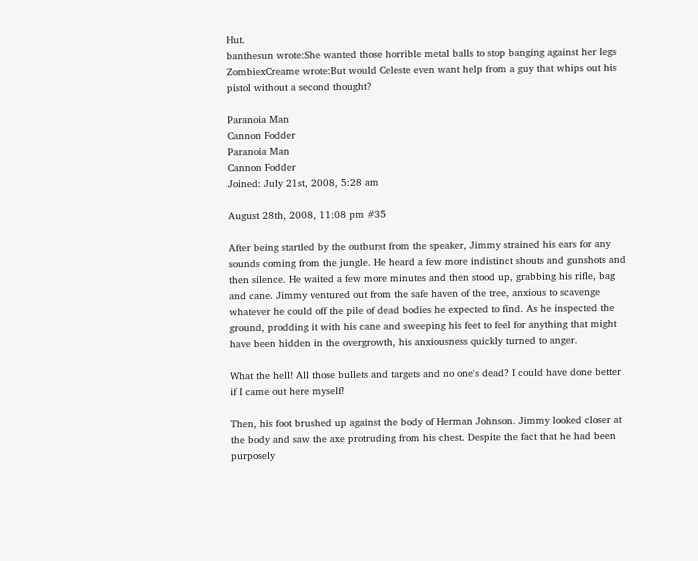Hut.
banthesun wrote:She wanted those horrible metal balls to stop banging against her legs
ZombiexCreame wrote:But would Celeste even want help from a guy that whips out his pistol without a second thought?

Paranoia Man
Cannon Fodder
Paranoia Man
Cannon Fodder
Joined: July 21st, 2008, 5:28 am

August 28th, 2008, 11:08 pm #35

After being startled by the outburst from the speaker, Jimmy strained his ears for any sounds coming from the jungle. He heard a few more indistinct shouts and gunshots and then silence. He waited a few more minutes and then stood up, grabbing his rifle, bag and cane. Jimmy ventured out from the safe haven of the tree, anxious to scavenge whatever he could off the pile of dead bodies he expected to find. As he inspected the ground, prodding it with his cane and sweeping his feet to feel for anything that might have been hidden in the overgrowth, his anxiousness quickly turned to anger.

What the hell! All those bullets and targets and no one's dead? I could have done better if I came out here myself!

Then, his foot brushed up against the body of Herman Johnson. Jimmy looked closer at the body and saw the axe protruding from his chest. Despite the fact that he had been purposely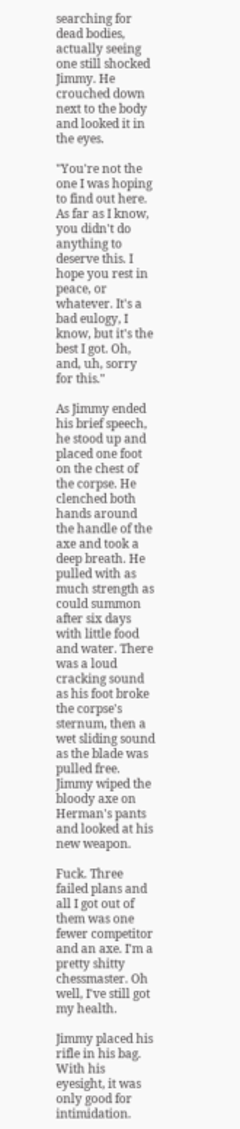searching for dead bodies, actually seeing one still shocked Jimmy. He crouched down next to the body and looked it in the eyes.

"You're not the one I was hoping to find out here. As far as I know, you didn't do anything to deserve this. I hope you rest in peace, or whatever. It's a bad eulogy, I know, but it's the best I got. Oh, and, uh, sorry for this."

As Jimmy ended his brief speech, he stood up and placed one foot on the chest of the corpse. He clenched both hands around the handle of the axe and took a deep breath. He pulled with as much strength as could summon after six days with little food and water. There was a loud cracking sound as his foot broke the corpse's sternum, then a wet sliding sound as the blade was pulled free. Jimmy wiped the bloody axe on Herman's pants and looked at his new weapon.

Fuck. Three failed plans and all I got out of them was one fewer competitor and an axe. I'm a pretty shitty chessmaster. Oh well, I've still got my health.

Jimmy placed his rifle in his bag. With his eyesight, it was only good for intimidation.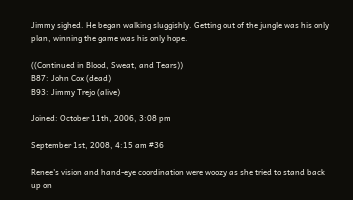Jimmy sighed. He began walking sluggishly. Getting out of the jungle was his only plan, winning the game was his only hope.

((Continued in Blood, Sweat, and Tears))
B87: John Cox (dead)
B93: Jimmy Trejo (alive)

Joined: October 11th, 2006, 3:08 pm

September 1st, 2008, 4:15 am #36

Renee's vision and hand-eye coordination were woozy as she tried to stand back up on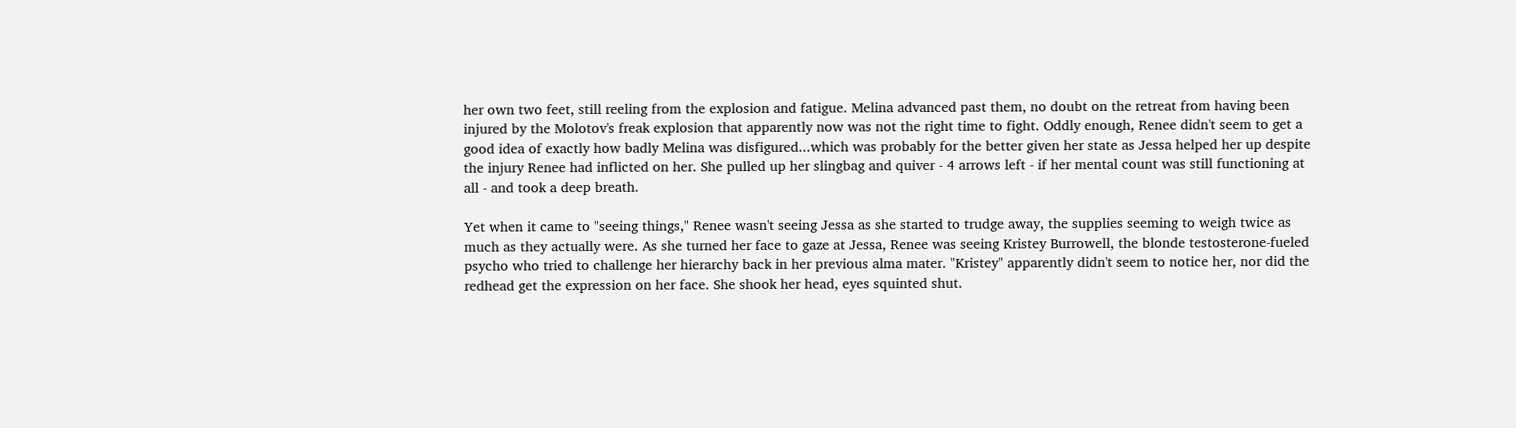her own two feet, still reeling from the explosion and fatigue. Melina advanced past them, no doubt on the retreat from having been injured by the Molotov's freak explosion that apparently now was not the right time to fight. Oddly enough, Renee didn't seem to get a good idea of exactly how badly Melina was disfigured...which was probably for the better given her state as Jessa helped her up despite the injury Renee had inflicted on her. She pulled up her slingbag and quiver - 4 arrows left - if her mental count was still functioning at all - and took a deep breath.

Yet when it came to "seeing things," Renee wasn't seeing Jessa as she started to trudge away, the supplies seeming to weigh twice as much as they actually were. As she turned her face to gaze at Jessa, Renee was seeing Kristey Burrowell, the blonde testosterone-fueled psycho who tried to challenge her hierarchy back in her previous alma mater. "Kristey" apparently didn't seem to notice her, nor did the redhead get the expression on her face. She shook her head, eyes squinted shut.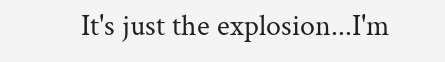It's just the explosion...I'm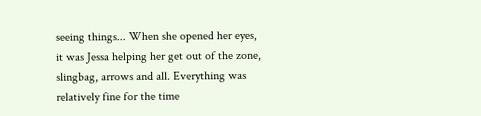seeing things... When she opened her eyes, it was Jessa helping her get out of the zone, slingbag, arrows and all. Everything was relatively fine for the time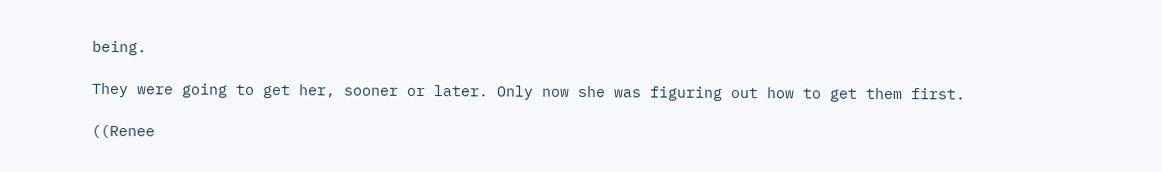being.

They were going to get her, sooner or later. Only now she was figuring out how to get them first.

((Renee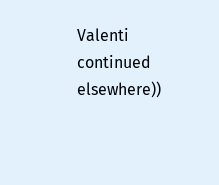Valenti continued elsewhere))